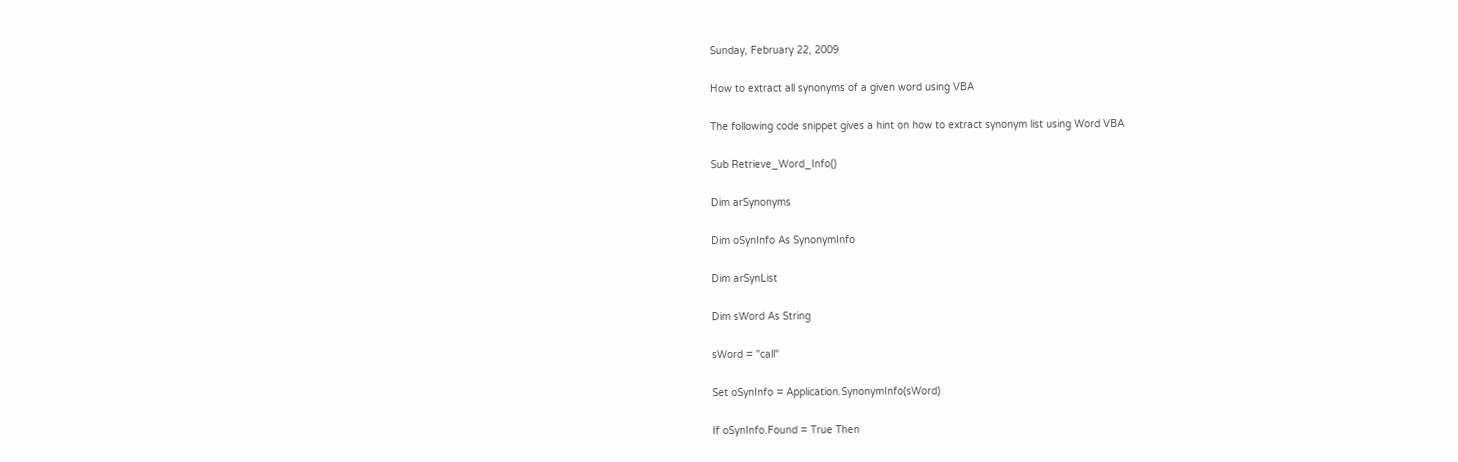Sunday, February 22, 2009

How to extract all synonyms of a given word using VBA

The following code snippet gives a hint on how to extract synonym list using Word VBA

Sub Retrieve_Word_Info()

Dim arSynonyms

Dim oSynInfo As SynonymInfo

Dim arSynList

Dim sWord As String

sWord = "call"

Set oSynInfo = Application.SynonymInfo(sWord)

If oSynInfo.Found = True Then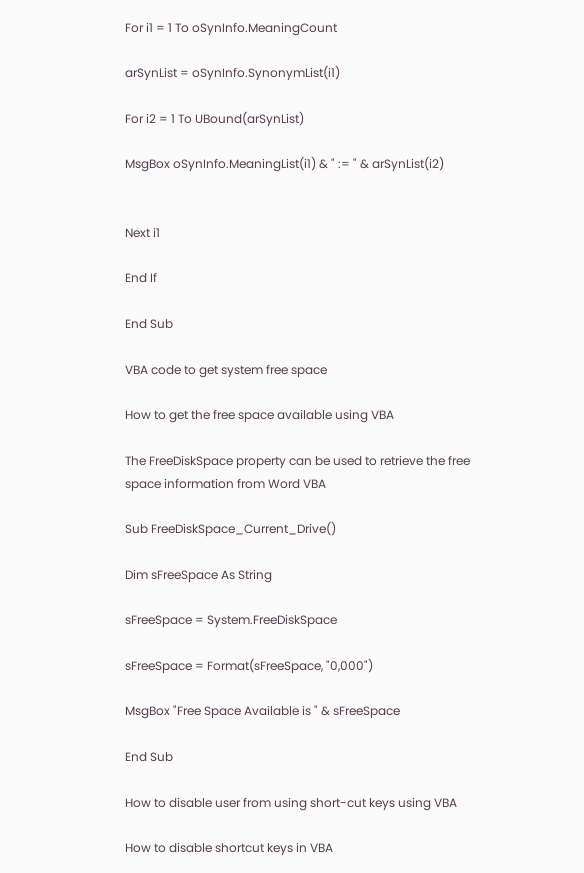For i1 = 1 To oSynInfo.MeaningCount

arSynList = oSynInfo.SynonymList(i1)

For i2 = 1 To UBound(arSynList)

MsgBox oSynInfo.MeaningList(i1) & " := " & arSynList(i2)


Next i1

End If

End Sub

VBA code to get system free space

How to get the free space available using VBA

The FreeDiskSpace property can be used to retrieve the free space information from Word VBA

Sub FreeDiskSpace_Current_Drive()

Dim sFreeSpace As String

sFreeSpace = System.FreeDiskSpace

sFreeSpace = Format(sFreeSpace, "0,000")

MsgBox "Free Space Available is " & sFreeSpace

End Sub

How to disable user from using short-cut keys using VBA

How to disable shortcut keys in VBA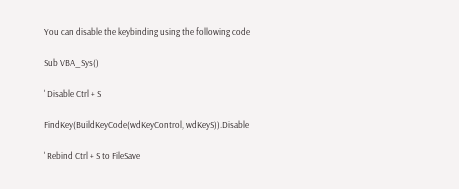You can disable the keybinding using the following code

Sub VBA_Sys()

' Disable Ctrl + S

FindKey(BuildKeyCode(wdKeyControl, wdKeyS)).Disable

' Rebind Ctrl + S to FileSave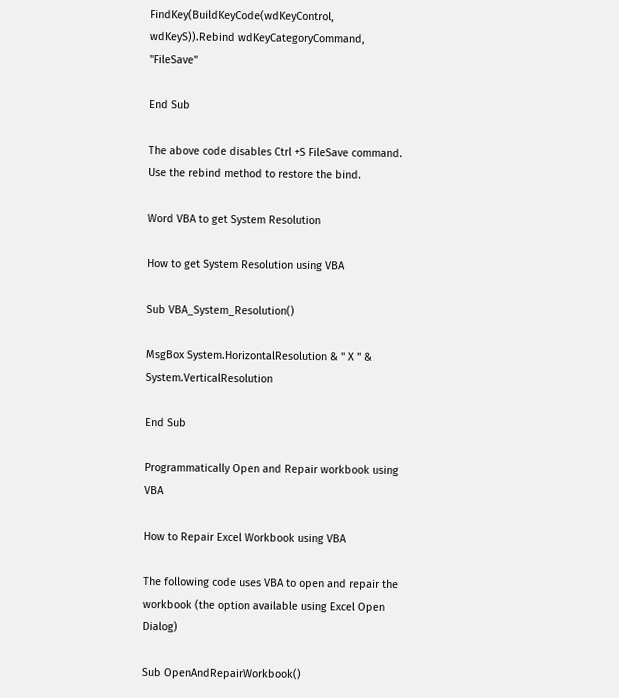FindKey(BuildKeyCode(wdKeyControl, wdKeyS)).Rebind wdKeyCategoryCommand, "FileSave"

End Sub

The above code disables Ctrl +S FileSave command. Use the rebind method to restore the bind.

Word VBA to get System Resolution

How to get System Resolution using VBA

Sub VBA_System_Resolution()

MsgBox System.HorizontalResolution & " X " & System.VerticalResolution

End Sub

Programmatically Open and Repair workbook using VBA

How to Repair Excel Workbook using VBA

The following code uses VBA to open and repair the workbook (the option available using Excel Open Dialog)

Sub OpenAndRepairWorkbook()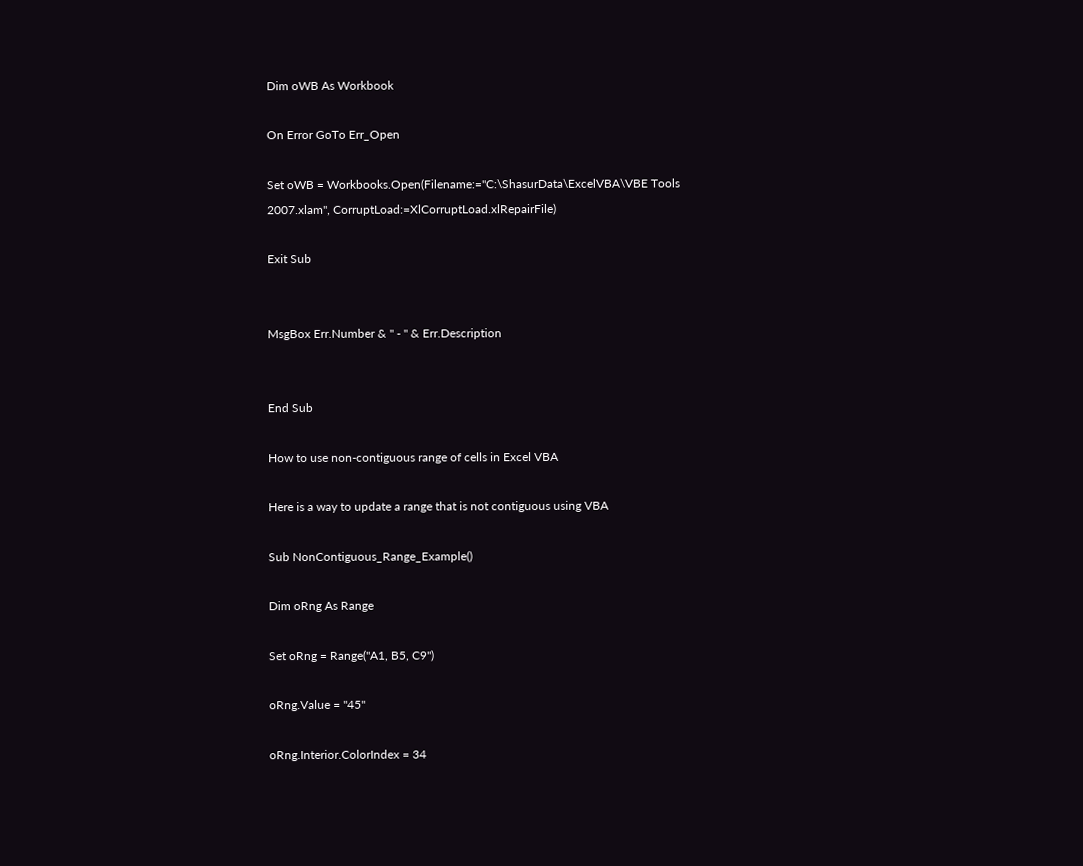Dim oWB As Workbook

On Error GoTo Err_Open

Set oWB = Workbooks.Open(Filename:="C:\ShasurData\ExcelVBA\VBE Tools 2007.xlam", CorruptLoad:=XlCorruptLoad.xlRepairFile)

Exit Sub


MsgBox Err.Number & " - " & Err.Description


End Sub

How to use non-contiguous range of cells in Excel VBA

Here is a way to update a range that is not contiguous using VBA

Sub NonContiguous_Range_Example()

Dim oRng As Range

Set oRng = Range("A1, B5, C9")

oRng.Value = "45"

oRng.Interior.ColorIndex = 34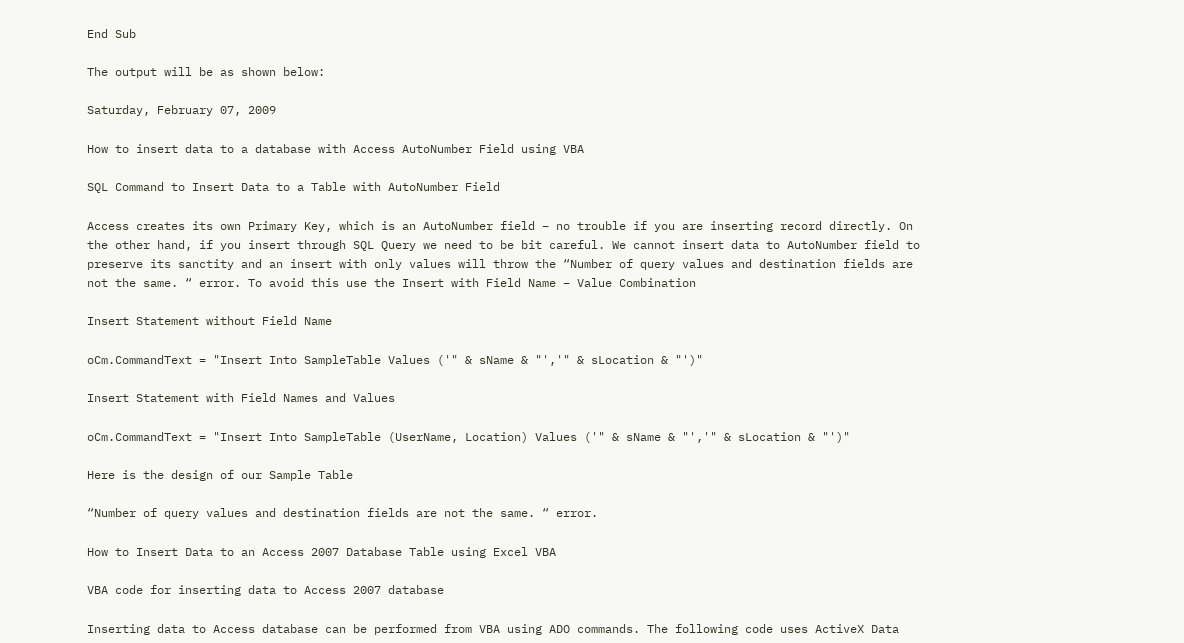End Sub

The output will be as shown below:

Saturday, February 07, 2009

How to insert data to a database with Access AutoNumber Field using VBA

SQL Command to Insert Data to a Table with AutoNumber Field

Access creates its own Primary Key, which is an AutoNumber field – no trouble if you are inserting record directly. On the other hand, if you insert through SQL Query we need to be bit careful. We cannot insert data to AutoNumber field to preserve its sanctity and an insert with only values will throw the “Number of query values and destination fields are not the same. “ error. To avoid this use the Insert with Field Name – Value Combination

Insert Statement without Field Name

oCm.CommandText = "Insert Into SampleTable Values ('" & sName & "','" & sLocation & "')"

Insert Statement with Field Names and Values

oCm.CommandText = "Insert Into SampleTable (UserName, Location) Values ('" & sName & "','" & sLocation & "')"

Here is the design of our Sample Table

“Number of query values and destination fields are not the same. “ error.

How to Insert Data to an Access 2007 Database Table using Excel VBA

VBA code for inserting data to Access 2007 database

Inserting data to Access database can be performed from VBA using ADO commands. The following code uses ActiveX Data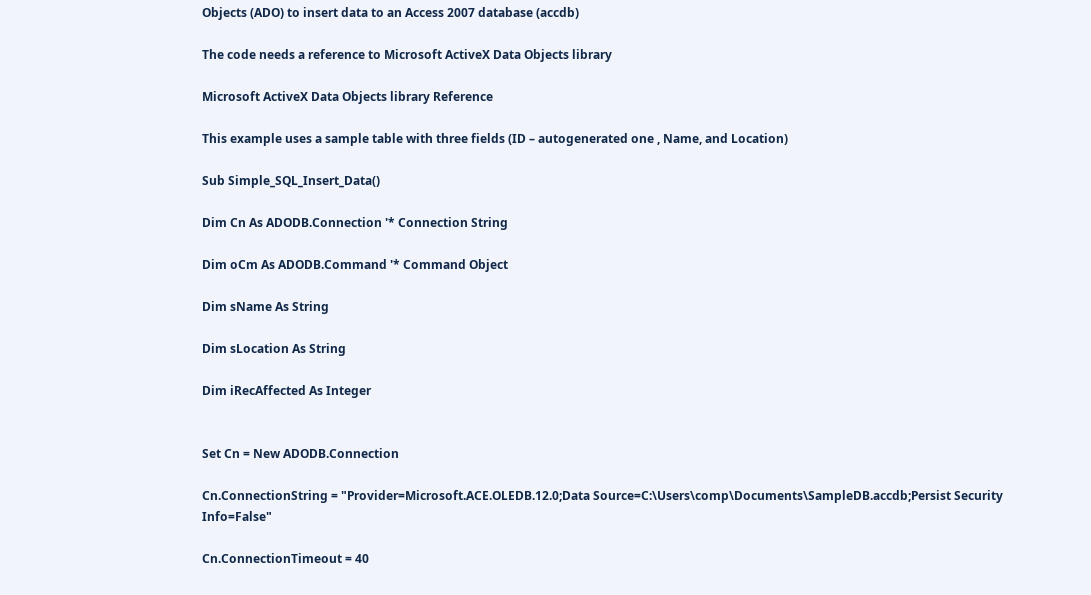Objects (ADO) to insert data to an Access 2007 database (accdb)

The code needs a reference to Microsoft ActiveX Data Objects library

Microsoft ActiveX Data Objects library Reference

This example uses a sample table with three fields (ID – autogenerated one , Name, and Location)

Sub Simple_SQL_Insert_Data()

Dim Cn As ADODB.Connection '* Connection String

Dim oCm As ADODB.Command '* Command Object

Dim sName As String

Dim sLocation As String

Dim iRecAffected As Integer


Set Cn = New ADODB.Connection

Cn.ConnectionString = "Provider=Microsoft.ACE.OLEDB.12.0;Data Source=C:\Users\comp\Documents\SampleDB.accdb;Persist Security Info=False"

Cn.ConnectionTimeout = 40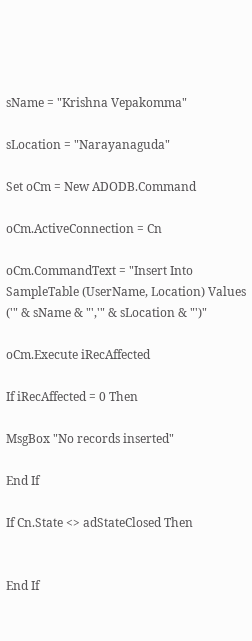sName = "Krishna Vepakomma"

sLocation = "Narayanaguda"

Set oCm = New ADODB.Command

oCm.ActiveConnection = Cn

oCm.CommandText = "Insert Into SampleTable (UserName, Location) Values ('" & sName & "','" & sLocation & "')"

oCm.Execute iRecAffected

If iRecAffected = 0 Then

MsgBox "No records inserted"

End If

If Cn.State <> adStateClosed Then


End If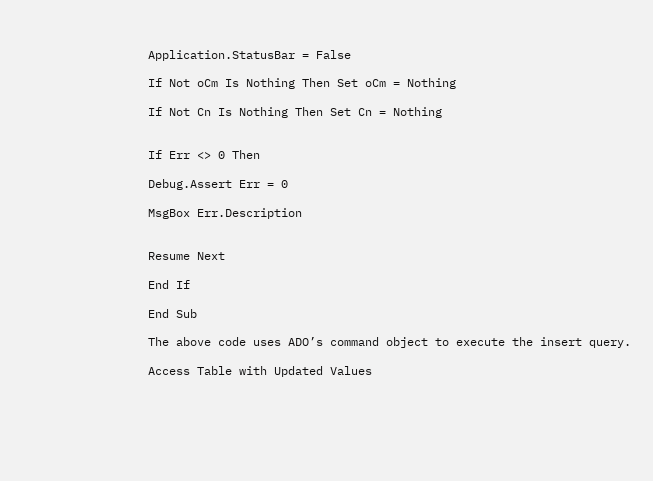Application.StatusBar = False

If Not oCm Is Nothing Then Set oCm = Nothing

If Not Cn Is Nothing Then Set Cn = Nothing


If Err <> 0 Then

Debug.Assert Err = 0

MsgBox Err.Description


Resume Next

End If

End Sub

The above code uses ADO’s command object to execute the insert query.

Access Table with Updated Values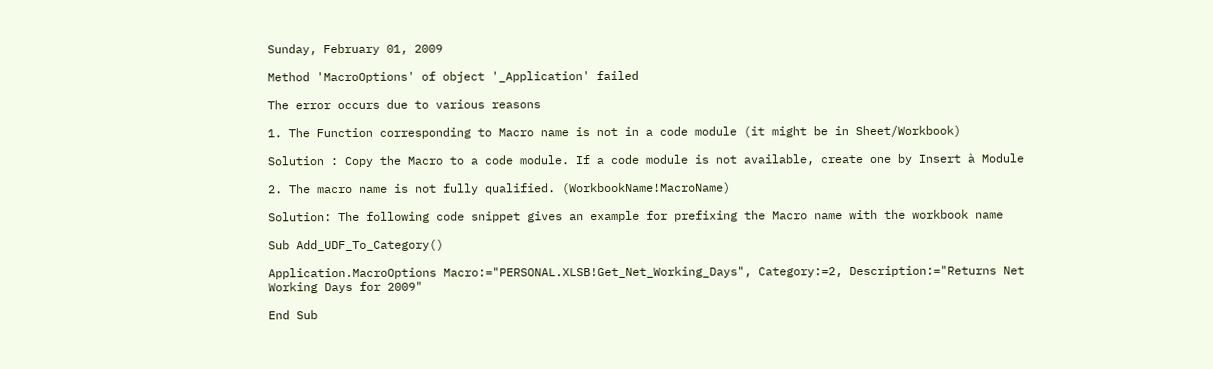Sunday, February 01, 2009

Method 'MacroOptions' of object '_Application' failed

The error occurs due to various reasons

1. The Function corresponding to Macro name is not in a code module (it might be in Sheet/Workbook)

Solution : Copy the Macro to a code module. If a code module is not available, create one by Insert à Module

2. The macro name is not fully qualified. (WorkbookName!MacroName)

Solution: The following code snippet gives an example for prefixing the Macro name with the workbook name

Sub Add_UDF_To_Category()

Application.MacroOptions Macro:="PERSONAL.XLSB!Get_Net_Working_Days", Category:=2, Description:="Returns Net Working Days for 2009"

End Sub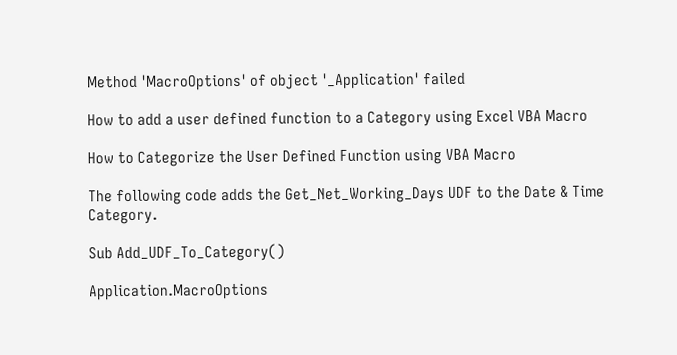Method 'MacroOptions' of object '_Application' failed

How to add a user defined function to a Category using Excel VBA Macro

How to Categorize the User Defined Function using VBA Macro

The following code adds the Get_Net_Working_Days UDF to the Date & Time Category.

Sub Add_UDF_To_Category()

Application.MacroOptions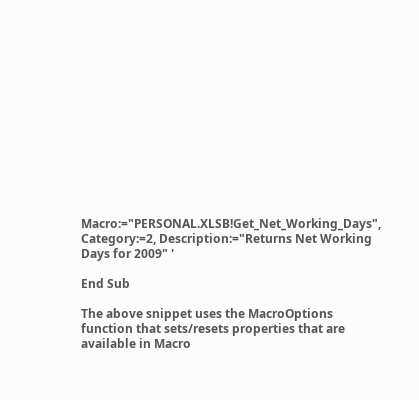Macro:="PERSONAL.XLSB!Get_Net_Working_Days", Category:=2, Description:="Returns Net Working Days for 2009" '

End Sub

The above snippet uses the MacroOptions function that sets/resets properties that are available in Macro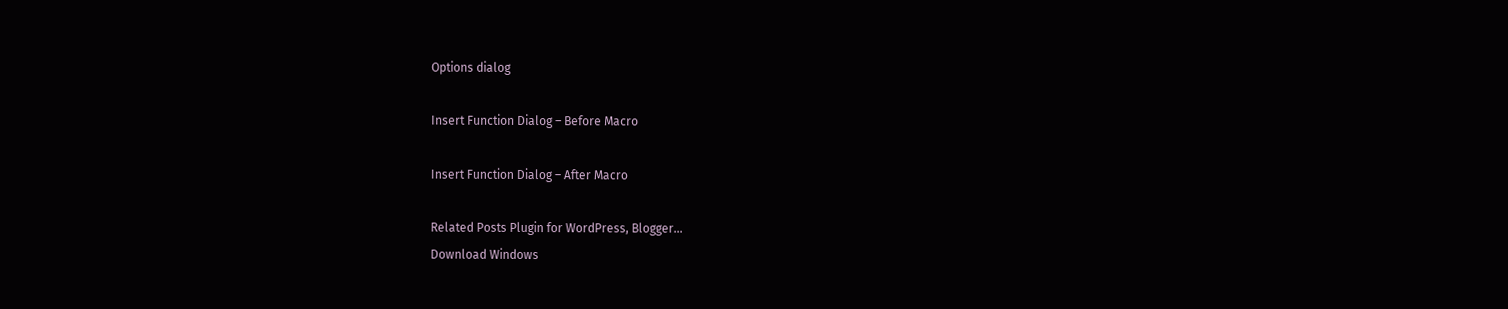Options dialog

Insert Function Dialog – Before Macro

Insert Function Dialog – After Macro

Related Posts Plugin for WordPress, Blogger...
Download Windows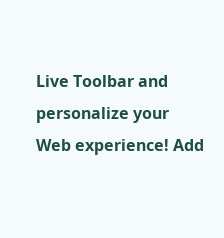Live Toolbar and personalize your Web experience! Add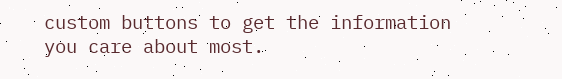custom buttons to get the information you care about most.